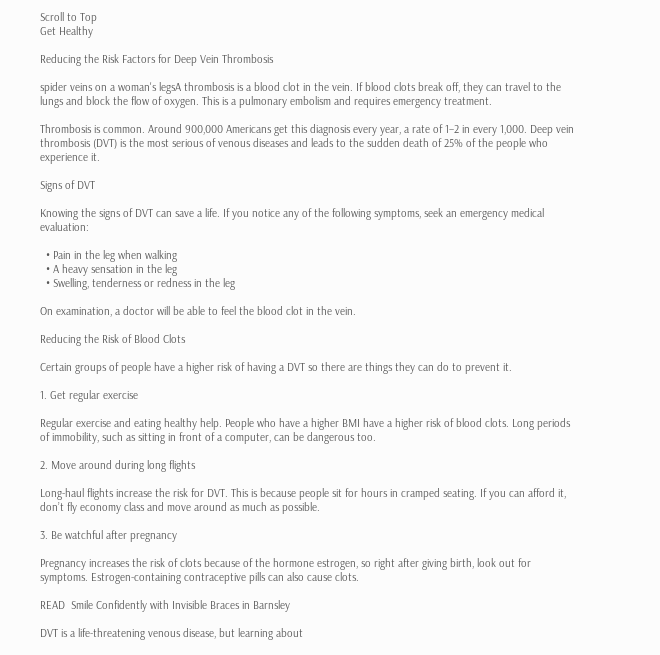Scroll to Top
Get Healthy

Reducing the Risk Factors for Deep Vein Thrombosis

spider veins on a woman's legsA thrombosis is a blood clot in the vein. If blood clots break off, they can travel to the lungs and block the flow of oxygen. This is a pulmonary embolism and requires emergency treatment.

Thrombosis is common. Around 900,000 Americans get this diagnosis every year, a rate of 1–2 in every 1,000. Deep vein thrombosis (DVT) is the most serious of venous diseases and leads to the sudden death of 25% of the people who experience it.

Signs of DVT

Knowing the signs of DVT can save a life. If you notice any of the following symptoms, seek an emergency medical evaluation:

  • Pain in the leg when walking
  • A heavy sensation in the leg
  • Swelling, tenderness or redness in the leg

On examination, a doctor will be able to feel the blood clot in the vein.

Reducing the Risk of Blood Clots

Certain groups of people have a higher risk of having a DVT so there are things they can do to prevent it.

1. Get regular exercise

Regular exercise and eating healthy help. People who have a higher BMI have a higher risk of blood clots. Long periods of immobility, such as sitting in front of a computer, can be dangerous too.

2. Move around during long flights

Long-haul flights increase the risk for DVT. This is because people sit for hours in cramped seating. If you can afford it, don’t fly economy class and move around as much as possible.

3. Be watchful after pregnancy

Pregnancy increases the risk of clots because of the hormone estrogen, so right after giving birth, look out for symptoms. Estrogen-containing contraceptive pills can also cause clots.

READ  Smile Confidently with Invisible Braces in Barnsley

DVT is a life-threatening venous disease, but learning about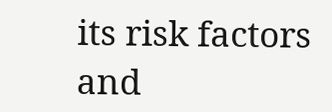its risk factors and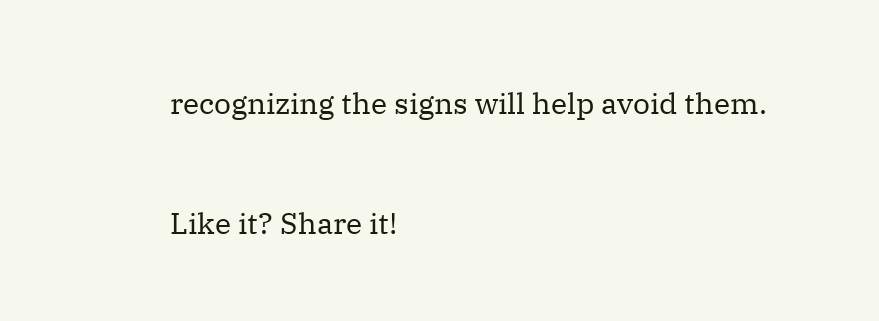recognizing the signs will help avoid them.

Like it? Share it!